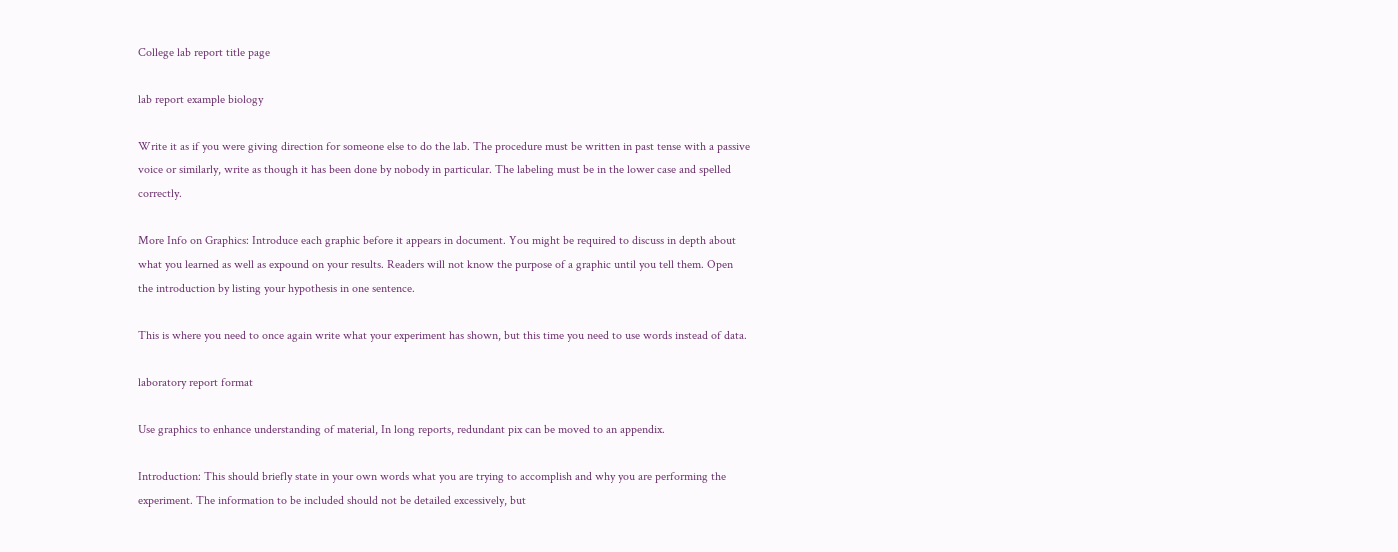College lab report title page

lab report example biology

Write it as if you were giving direction for someone else to do the lab. The procedure must be written in past tense with a passive voice or similarly, write as though it has been done by nobody in particular. The labeling must be in the lower case and spelled correctly.

More Info on Graphics: Introduce each graphic before it appears in document. You might be required to discuss in depth about what you learned as well as expound on your results. Readers will not know the purpose of a graphic until you tell them. Open the introduction by listing your hypothesis in one sentence.

This is where you need to once again write what your experiment has shown, but this time you need to use words instead of data.

laboratory report format

Use graphics to enhance understanding of material, In long reports, redundant pix can be moved to an appendix.

Introduction: This should briefly state in your own words what you are trying to accomplish and why you are performing the experiment. The information to be included should not be detailed excessively, but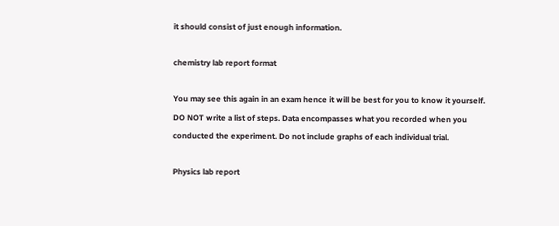it should consist of just enough information.

chemistry lab report format

You may see this again in an exam hence it will be best for you to know it yourself. DO NOT write a list of steps. Data encompasses what you recorded when you conducted the experiment. Do not include graphs of each individual trial.

Physics lab report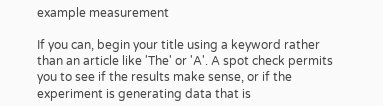example measurement

If you can, begin your title using a keyword rather than an article like 'The' or 'A'. A spot check permits you to see if the results make sense, or if the experiment is generating data that is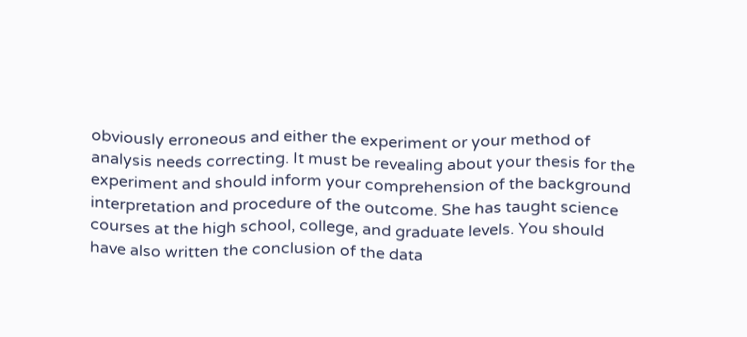obviously erroneous and either the experiment or your method of analysis needs correcting. It must be revealing about your thesis for the experiment and should inform your comprehension of the background interpretation and procedure of the outcome. She has taught science courses at the high school, college, and graduate levels. You should have also written the conclusion of the data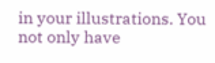in your illustrations. You not only have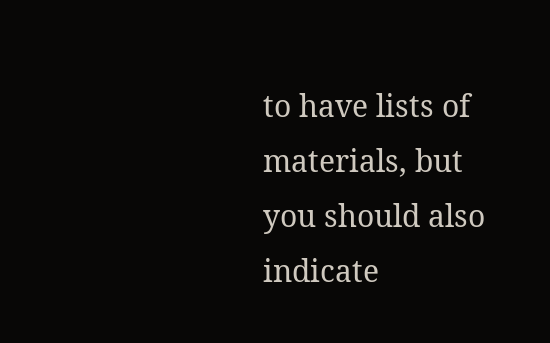to have lists of materials, but you should also indicate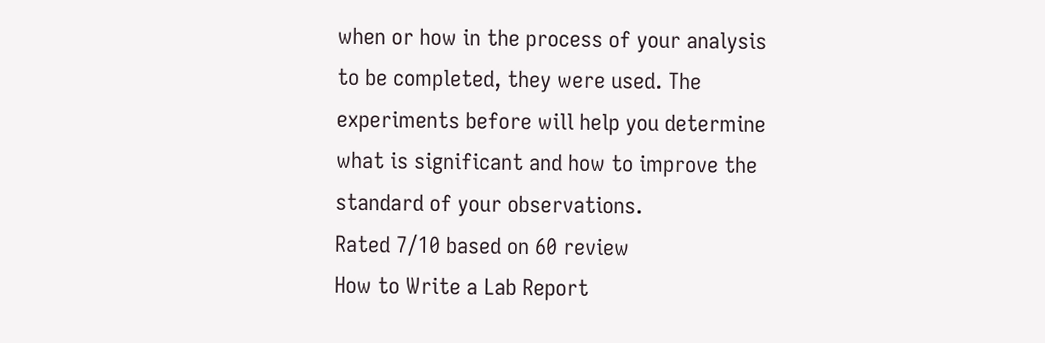when or how in the process of your analysis to be completed, they were used. The experiments before will help you determine what is significant and how to improve the standard of your observations.
Rated 7/10 based on 60 review
How to Write a Lab Report